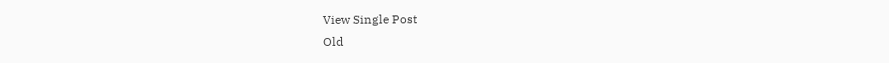View Single Post
Old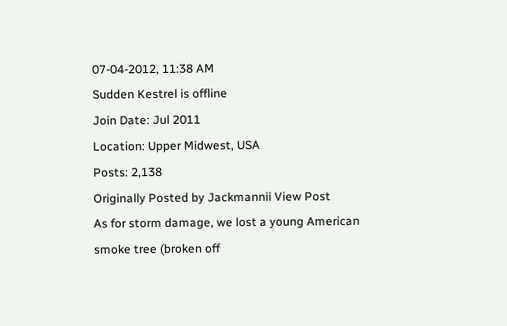07-04-2012, 11:38 AM
Sudden Kestrel is offline
Join Date: Jul 2011
Location: Upper Midwest, USA
Posts: 2,138
Originally Posted by Jackmannii View Post
As for storm damage, we lost a young American smoke tree (broken off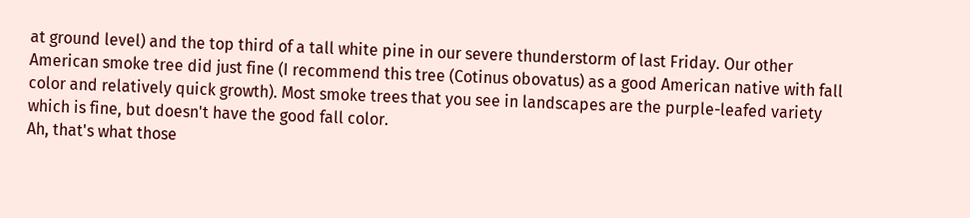at ground level) and the top third of a tall white pine in our severe thunderstorm of last Friday. Our other American smoke tree did just fine (I recommend this tree (Cotinus obovatus) as a good American native with fall color and relatively quick growth). Most smoke trees that you see in landscapes are the purple-leafed variety which is fine, but doesn't have the good fall color.
Ah, that's what those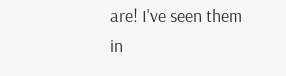are! I've seen them in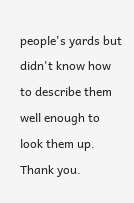people's yards but didn't know how to describe them well enough to look them up. Thank you.